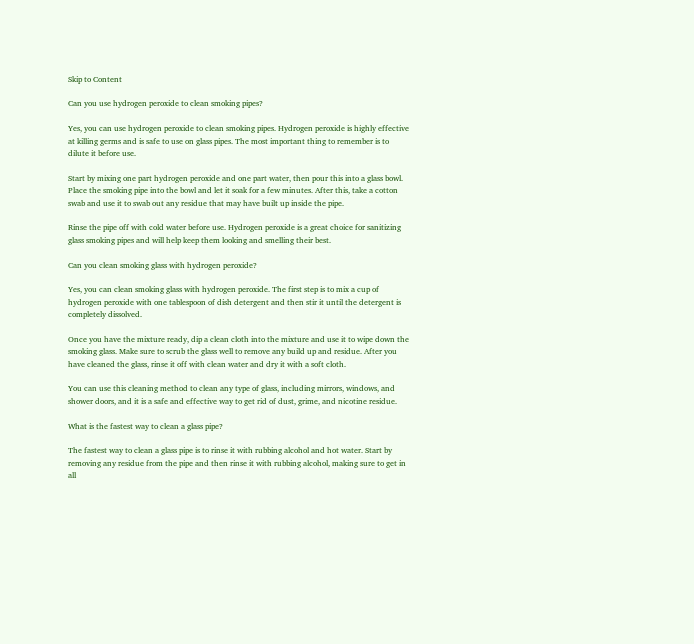Skip to Content

Can you use hydrogen peroxide to clean smoking pipes?

Yes, you can use hydrogen peroxide to clean smoking pipes. Hydrogen peroxide is highly effective at killing germs and is safe to use on glass pipes. The most important thing to remember is to dilute it before use.

Start by mixing one part hydrogen peroxide and one part water, then pour this into a glass bowl. Place the smoking pipe into the bowl and let it soak for a few minutes. After this, take a cotton swab and use it to swab out any residue that may have built up inside the pipe.

Rinse the pipe off with cold water before use. Hydrogen peroxide is a great choice for sanitizing glass smoking pipes and will help keep them looking and smelling their best.

Can you clean smoking glass with hydrogen peroxide?

Yes, you can clean smoking glass with hydrogen peroxide. The first step is to mix a cup of hydrogen peroxide with one tablespoon of dish detergent and then stir it until the detergent is completely dissolved.

Once you have the mixture ready, dip a clean cloth into the mixture and use it to wipe down the smoking glass. Make sure to scrub the glass well to remove any build up and residue. After you have cleaned the glass, rinse it off with clean water and dry it with a soft cloth.

You can use this cleaning method to clean any type of glass, including mirrors, windows, and shower doors, and it is a safe and effective way to get rid of dust, grime, and nicotine residue.

What is the fastest way to clean a glass pipe?

The fastest way to clean a glass pipe is to rinse it with rubbing alcohol and hot water. Start by removing any residue from the pipe and then rinse it with rubbing alcohol, making sure to get in all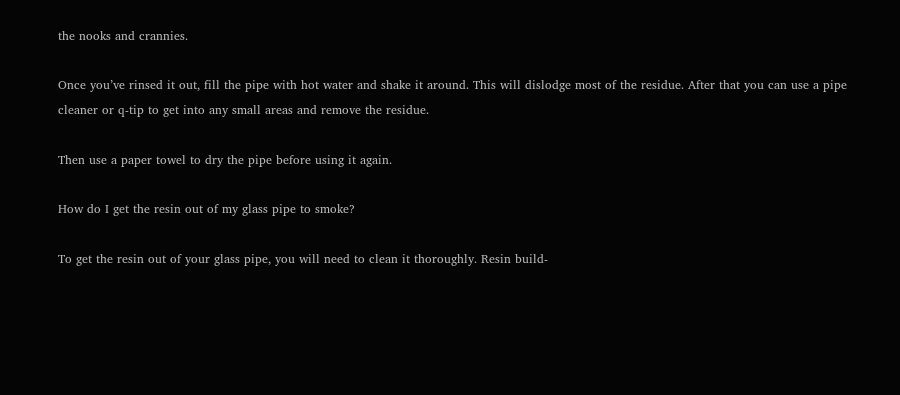the nooks and crannies.

Once you’ve rinsed it out, fill the pipe with hot water and shake it around. This will dislodge most of the residue. After that you can use a pipe cleaner or q-tip to get into any small areas and remove the residue.

Then use a paper towel to dry the pipe before using it again.

How do I get the resin out of my glass pipe to smoke?

To get the resin out of your glass pipe, you will need to clean it thoroughly. Resin build-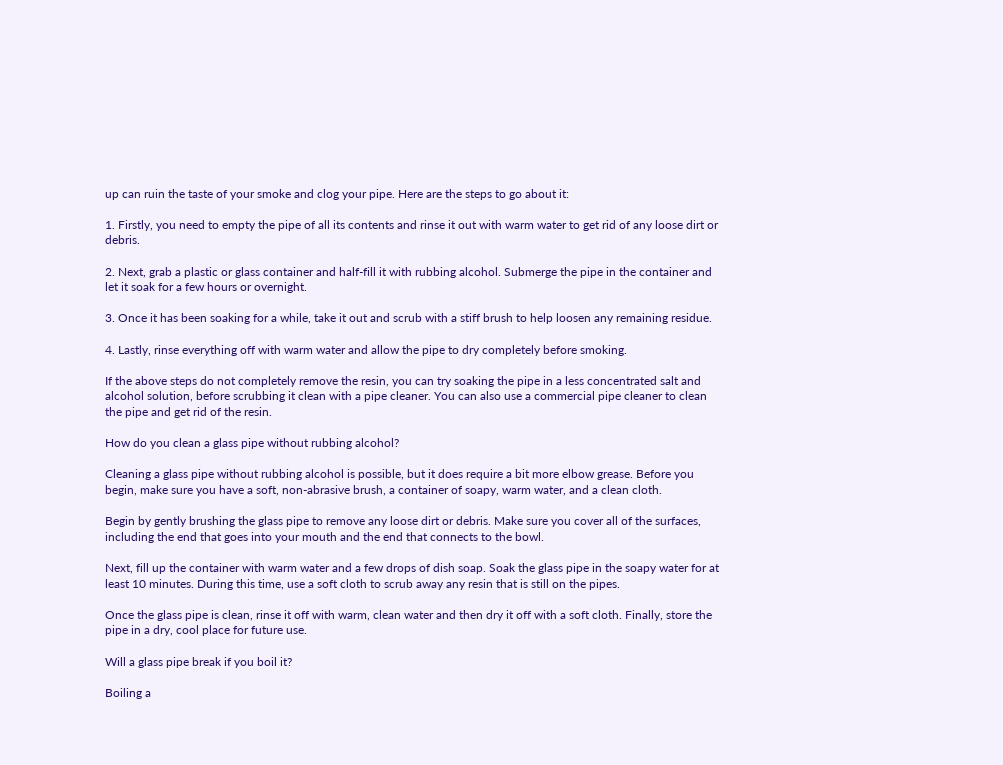up can ruin the taste of your smoke and clog your pipe. Here are the steps to go about it:

1. Firstly, you need to empty the pipe of all its contents and rinse it out with warm water to get rid of any loose dirt or debris.

2. Next, grab a plastic or glass container and half-fill it with rubbing alcohol. Submerge the pipe in the container and let it soak for a few hours or overnight.

3. Once it has been soaking for a while, take it out and scrub with a stiff brush to help loosen any remaining residue.

4. Lastly, rinse everything off with warm water and allow the pipe to dry completely before smoking.

If the above steps do not completely remove the resin, you can try soaking the pipe in a less concentrated salt and alcohol solution, before scrubbing it clean with a pipe cleaner. You can also use a commercial pipe cleaner to clean the pipe and get rid of the resin.

How do you clean a glass pipe without rubbing alcohol?

Cleaning a glass pipe without rubbing alcohol is possible, but it does require a bit more elbow grease. Before you begin, make sure you have a soft, non-abrasive brush, a container of soapy, warm water, and a clean cloth.

Begin by gently brushing the glass pipe to remove any loose dirt or debris. Make sure you cover all of the surfaces, including the end that goes into your mouth and the end that connects to the bowl.

Next, fill up the container with warm water and a few drops of dish soap. Soak the glass pipe in the soapy water for at least 10 minutes. During this time, use a soft cloth to scrub away any resin that is still on the pipes.

Once the glass pipe is clean, rinse it off with warm, clean water and then dry it off with a soft cloth. Finally, store the pipe in a dry, cool place for future use.

Will a glass pipe break if you boil it?

Boiling a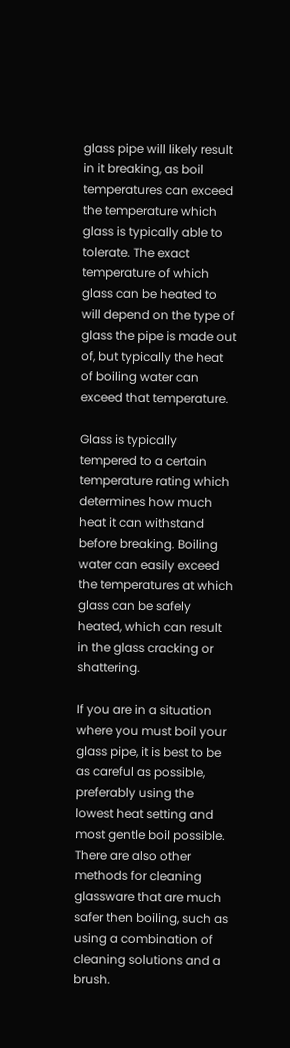glass pipe will likely result in it breaking, as boil temperatures can exceed the temperature which glass is typically able to tolerate. The exact temperature of which glass can be heated to will depend on the type of glass the pipe is made out of, but typically the heat of boiling water can exceed that temperature.

Glass is typically tempered to a certain temperature rating which determines how much heat it can withstand before breaking. Boiling water can easily exceed the temperatures at which glass can be safely heated, which can result in the glass cracking or shattering.

If you are in a situation where you must boil your glass pipe, it is best to be as careful as possible, preferably using the lowest heat setting and most gentle boil possible. There are also other methods for cleaning glassware that are much safer then boiling, such as using a combination of cleaning solutions and a brush.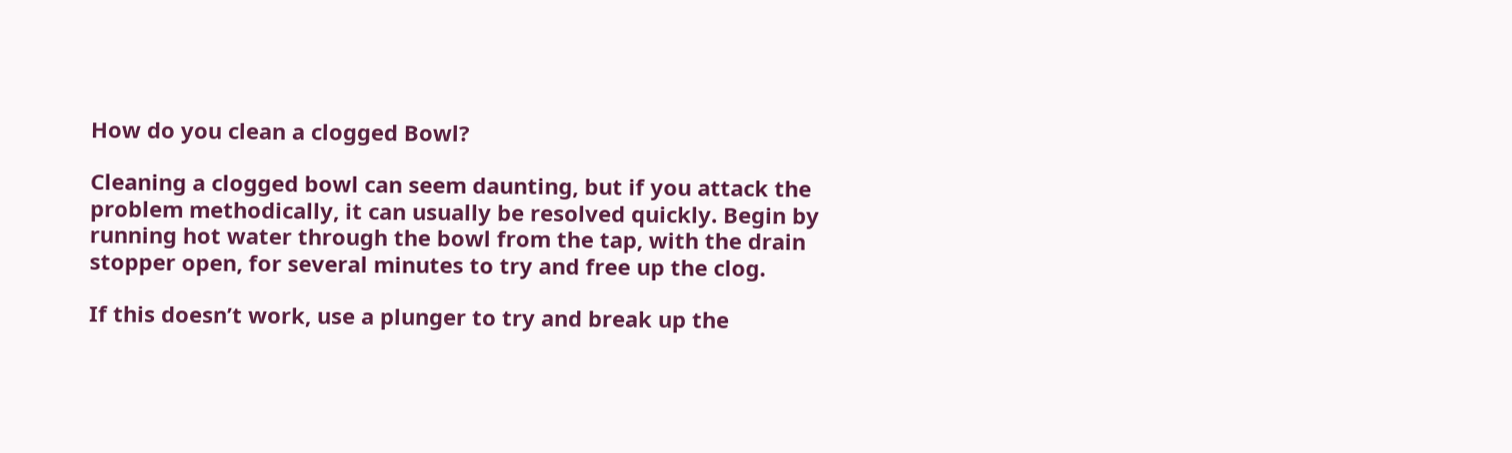How do you clean a clogged Bowl?

Cleaning a clogged bowl can seem daunting, but if you attack the problem methodically, it can usually be resolved quickly. Begin by running hot water through the bowl from the tap, with the drain stopper open, for several minutes to try and free up the clog.

If this doesn’t work, use a plunger to try and break up the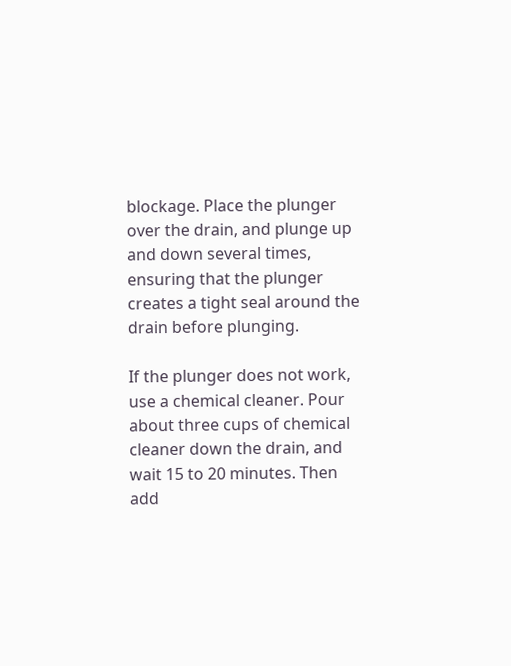blockage. Place the plunger over the drain, and plunge up and down several times, ensuring that the plunger creates a tight seal around the drain before plunging.

If the plunger does not work, use a chemical cleaner. Pour about three cups of chemical cleaner down the drain, and wait 15 to 20 minutes. Then add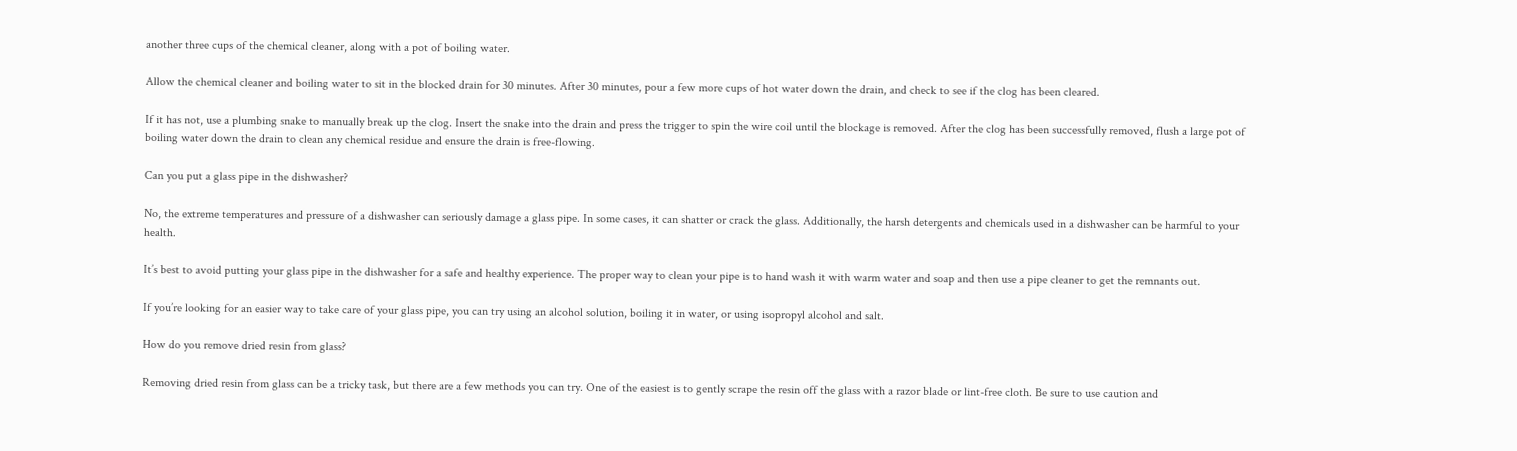another three cups of the chemical cleaner, along with a pot of boiling water.

Allow the chemical cleaner and boiling water to sit in the blocked drain for 30 minutes. After 30 minutes, pour a few more cups of hot water down the drain, and check to see if the clog has been cleared.

If it has not, use a plumbing snake to manually break up the clog. Insert the snake into the drain and press the trigger to spin the wire coil until the blockage is removed. After the clog has been successfully removed, flush a large pot of boiling water down the drain to clean any chemical residue and ensure the drain is free-flowing.

Can you put a glass pipe in the dishwasher?

No, the extreme temperatures and pressure of a dishwasher can seriously damage a glass pipe. In some cases, it can shatter or crack the glass. Additionally, the harsh detergents and chemicals used in a dishwasher can be harmful to your health.

It’s best to avoid putting your glass pipe in the dishwasher for a safe and healthy experience. The proper way to clean your pipe is to hand wash it with warm water and soap and then use a pipe cleaner to get the remnants out.

If you’re looking for an easier way to take care of your glass pipe, you can try using an alcohol solution, boiling it in water, or using isopropyl alcohol and salt.

How do you remove dried resin from glass?

Removing dried resin from glass can be a tricky task, but there are a few methods you can try. One of the easiest is to gently scrape the resin off the glass with a razor blade or lint-free cloth. Be sure to use caution and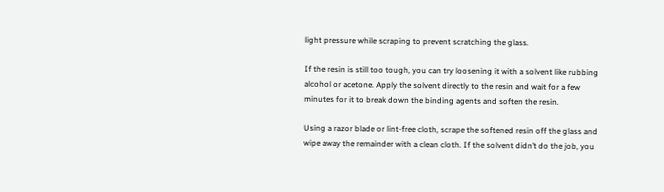light pressure while scraping to prevent scratching the glass.

If the resin is still too tough, you can try loosening it with a solvent like rubbing alcohol or acetone. Apply the solvent directly to the resin and wait for a few minutes for it to break down the binding agents and soften the resin.

Using a razor blade or lint-free cloth, scrape the softened resin off the glass and wipe away the remainder with a clean cloth. If the solvent didn’t do the job, you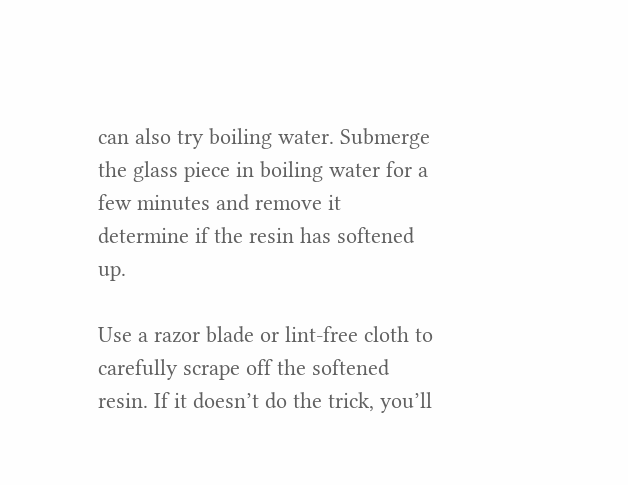can also try boiling water. Submerge the glass piece in boiling water for a few minutes and remove it determine if the resin has softened up.

Use a razor blade or lint-free cloth to carefully scrape off the softened resin. If it doesn’t do the trick, you’ll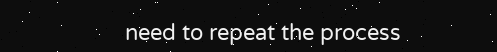need to repeat the process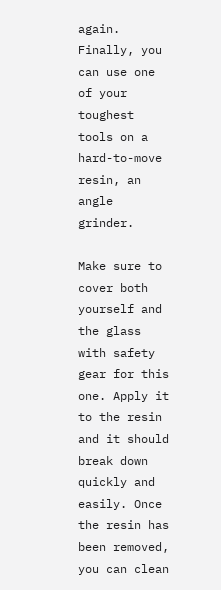again. Finally, you can use one of your toughest tools on a hard-to-move resin, an angle grinder.

Make sure to cover both yourself and the glass with safety gear for this one. Apply it to the resin and it should break down quickly and easily. Once the resin has been removed, you can clean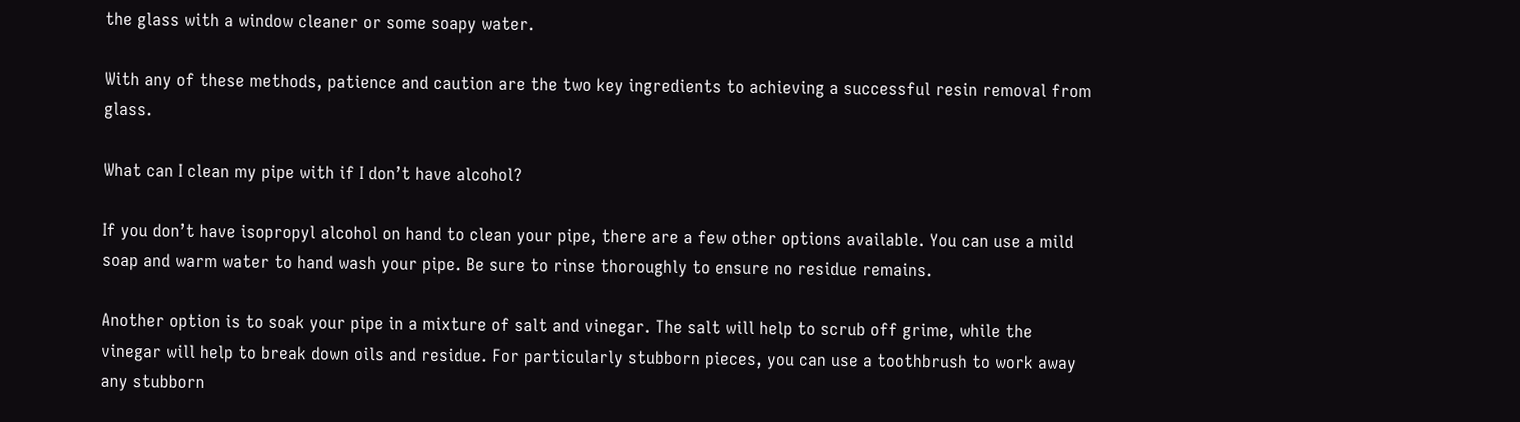the glass with a window cleaner or some soapy water.

With any of these methods, patience and caution are the two key ingredients to achieving a successful resin removal from glass.

What can I clean my pipe with if I don’t have alcohol?

If you don’t have isopropyl alcohol on hand to clean your pipe, there are a few other options available. You can use a mild soap and warm water to hand wash your pipe. Be sure to rinse thoroughly to ensure no residue remains.

Another option is to soak your pipe in a mixture of salt and vinegar. The salt will help to scrub off grime, while the vinegar will help to break down oils and residue. For particularly stubborn pieces, you can use a toothbrush to work away any stubborn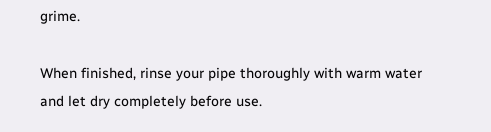grime.

When finished, rinse your pipe thoroughly with warm water and let dry completely before use.